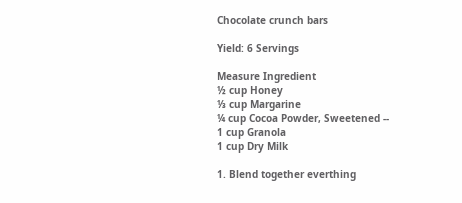Chocolate crunch bars

Yield: 6 Servings

Measure Ingredient
½ cup Honey
⅓ cup Margarine
¼ cup Cocoa Powder, Sweetened --
1 cup Granola
1 cup Dry Milk

1. Blend together everthing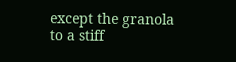except the granola to a stiff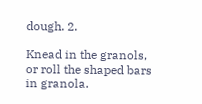dough. 2.

Knead in the granols, or roll the shaped bars in granola.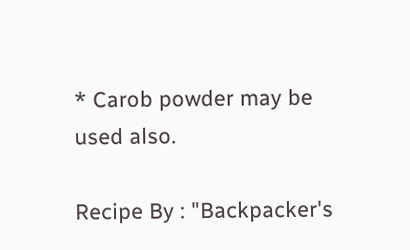* Carob powder may be used also.

Recipe By : "Backpacker's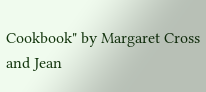Cookbook" by Margaret Cross and Jean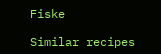Fiske

Similar recipes